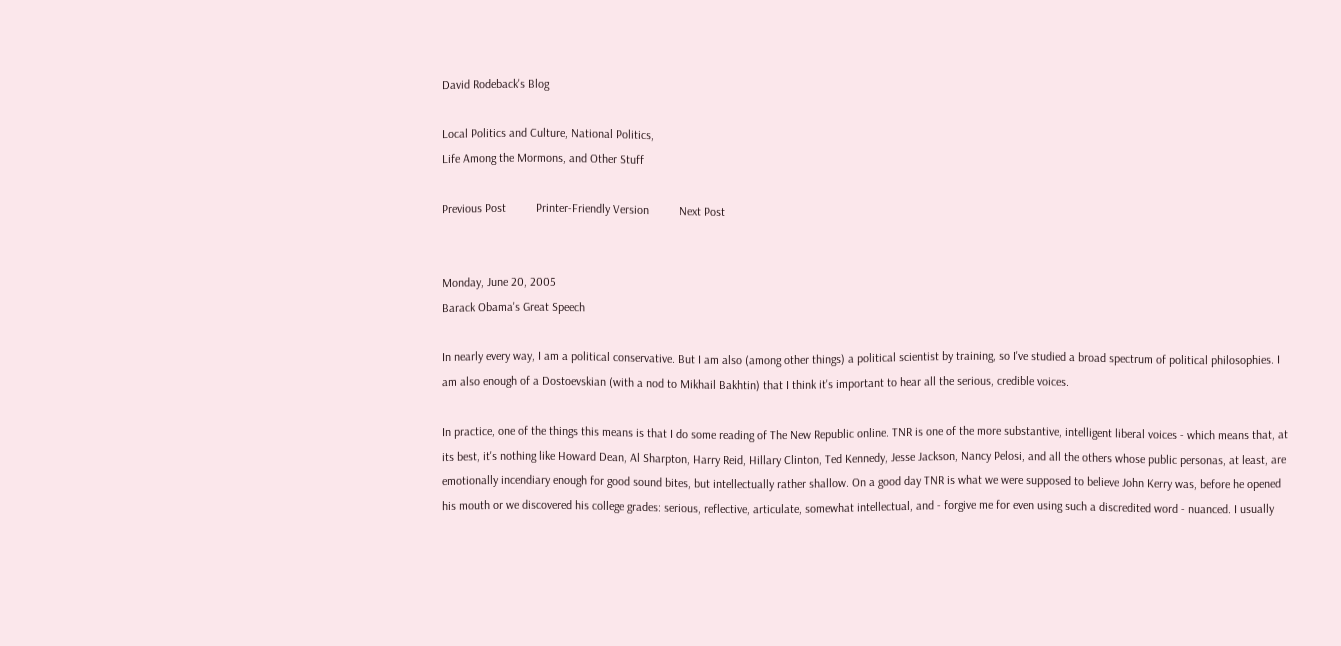David Rodeback's Blog

Local Politics and Culture, National Politics,
Life Among the Mormons, and Other Stuff

Previous Post          Printer-Friendly Version          Next Post


Monday, June 20, 2005
Barack Obama's Great Speech

In nearly every way, I am a political conservative. But I am also (among other things) a political scientist by training, so I've studied a broad spectrum of political philosophies. I am also enough of a Dostoevskian (with a nod to Mikhail Bakhtin) that I think it's important to hear all the serious, credible voices.

In practice, one of the things this means is that I do some reading of The New Republic online. TNR is one of the more substantive, intelligent liberal voices - which means that, at its best, it's nothing like Howard Dean, Al Sharpton, Harry Reid, Hillary Clinton, Ted Kennedy, Jesse Jackson, Nancy Pelosi, and all the others whose public personas, at least, are emotionally incendiary enough for good sound bites, but intellectually rather shallow. On a good day TNR is what we were supposed to believe John Kerry was, before he opened his mouth or we discovered his college grades: serious, reflective, articulate, somewhat intellectual, and - forgive me for even using such a discredited word - nuanced. I usually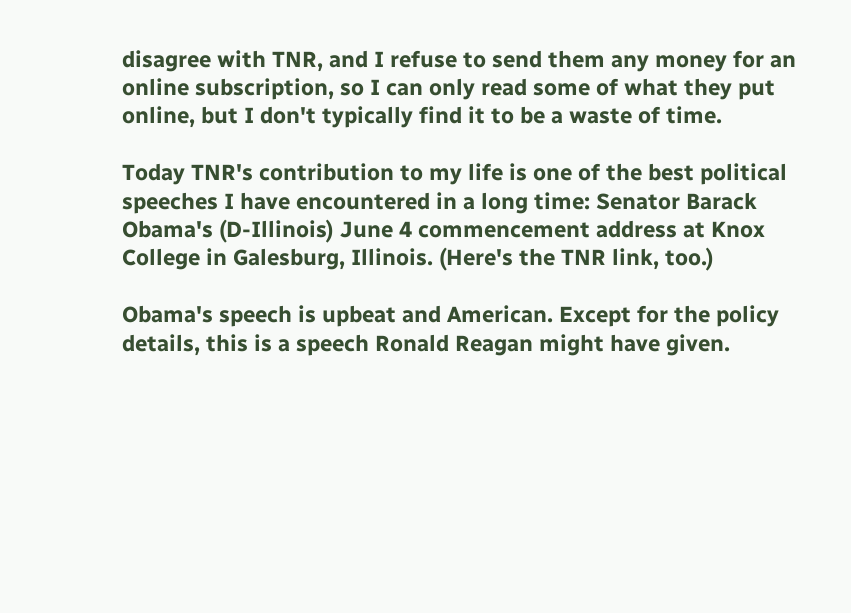disagree with TNR, and I refuse to send them any money for an online subscription, so I can only read some of what they put online, but I don't typically find it to be a waste of time.

Today TNR's contribution to my life is one of the best political speeches I have encountered in a long time: Senator Barack Obama's (D-Illinois) June 4 commencement address at Knox College in Galesburg, Illinois. (Here's the TNR link, too.)

Obama's speech is upbeat and American. Except for the policy details, this is a speech Ronald Reagan might have given.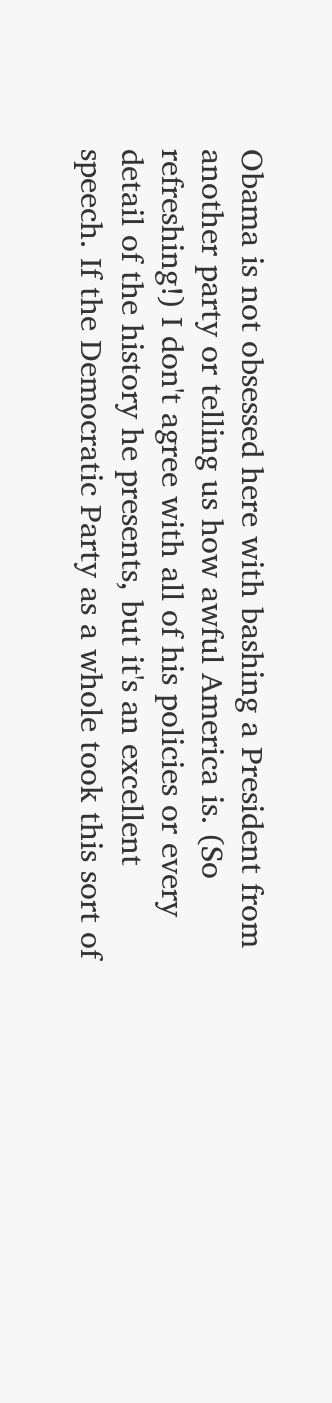Obama is not obsessed here with bashing a President from another party or telling us how awful America is. (So refreshing!) I don't agree with all of his policies or every detail of the history he presents, but it's an excellent speech. If the Democratic Party as a whole took this sort of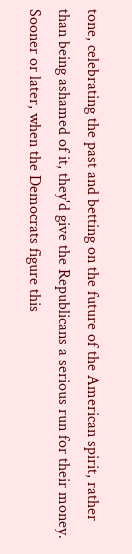tone, celebrating the past and betting on the future of the American spirit, rather than being ashamed of it, they'd give the Republicans a serious run for their money. Sooner or later, when the Democrats figure this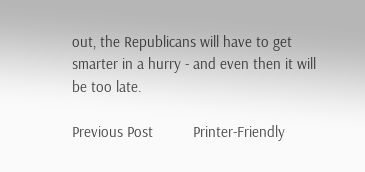out, the Republicans will have to get smarter in a hurry - and even then it will be too late.

Previous Post          Printer-Friendly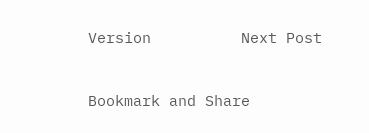Version          Next Post


Bookmark and Share